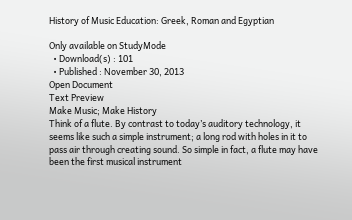History of Music Education: Greek, Roman and Egyptian

Only available on StudyMode
  • Download(s) : 101
  • Published : November 30, 2013
Open Document
Text Preview
Make Music; Make History
Think of a flute. By contrast to today’s auditory technology, it seems like such a simple instrument; a long rod with holes in it to pass air through creating sound. So simple in fact, a flute may have been the first musical instrument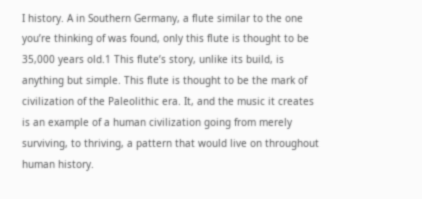I history. A in Southern Germany, a flute similar to the one you’re thinking of was found, only this flute is thought to be 35,000 years old.1 This flute’s story, unlike its build, is anything but simple. This flute is thought to be the mark of civilization of the Paleolithic era. It, and the music it creates is an example of a human civilization going from merely surviving, to thriving, a pattern that would live on throughout human history.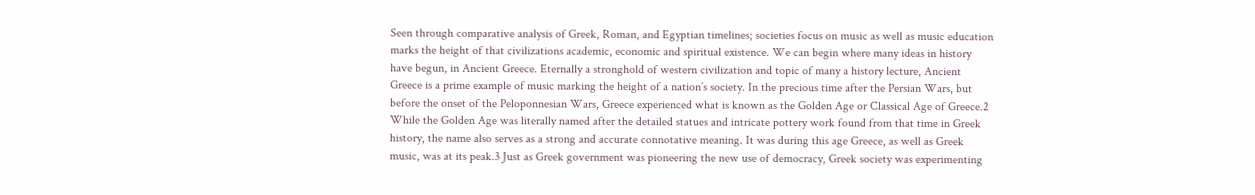Seen through comparative analysis of Greek, Roman, and Egyptian timelines; societies focus on music as well as music education marks the height of that civilizations academic, economic and spiritual existence. We can begin where many ideas in history have begun, in Ancient Greece. Eternally a stronghold of western civilization and topic of many a history lecture, Ancient Greece is a prime example of music marking the height of a nation’s society. In the precious time after the Persian Wars, but before the onset of the Peloponnesian Wars, Greece experienced what is known as the Golden Age or Classical Age of Greece.2 While the Golden Age was literally named after the detailed statues and intricate pottery work found from that time in Greek history, the name also serves as a strong and accurate connotative meaning. It was during this age Greece, as well as Greek music, was at its peak.3 Just as Greek government was pioneering the new use of democracy, Greek society was experimenting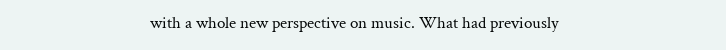with a whole new perspective on music. What had previously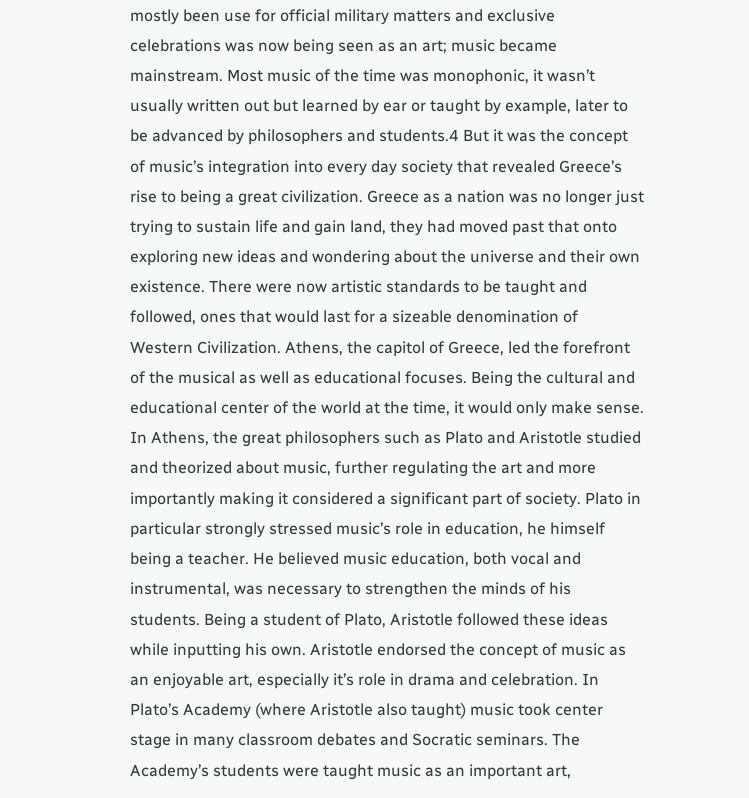mostly been use for official military matters and exclusive celebrations was now being seen as an art; music became mainstream. Most music of the time was monophonic, it wasn’t usually written out but learned by ear or taught by example, later to be advanced by philosophers and students.4 But it was the concept of music’s integration into every day society that revealed Greece’s rise to being a great civilization. Greece as a nation was no longer just trying to sustain life and gain land, they had moved past that onto exploring new ideas and wondering about the universe and their own existence. There were now artistic standards to be taught and followed, ones that would last for a sizeable denomination of Western Civilization. Athens, the capitol of Greece, led the forefront of the musical as well as educational focuses. Being the cultural and educational center of the world at the time, it would only make sense. In Athens, the great philosophers such as Plato and Aristotle studied and theorized about music, further regulating the art and more importantly making it considered a significant part of society. Plato in particular strongly stressed music’s role in education, he himself being a teacher. He believed music education, both vocal and instrumental, was necessary to strengthen the minds of his students. Being a student of Plato, Aristotle followed these ideas while inputting his own. Aristotle endorsed the concept of music as an enjoyable art, especially it’s role in drama and celebration. In Plato’s Academy (where Aristotle also taught) music took center stage in many classroom debates and Socratic seminars. The Academy’s students were taught music as an important art,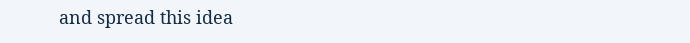and spread this idea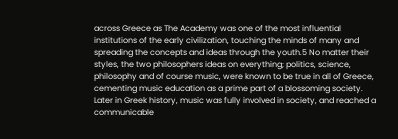across Greece as The Academy was one of the most influential institutions of the early civilization, touching the minds of many and spreading the concepts and ideas through the youth.5 No matter their styles, the two philosophers ideas on everything; politics, science, philosophy and of course music, were known to be true in all of Greece, cementing music education as a prime part of a blossoming society. Later in Greek history, music was fully involved in society, and reached a communicable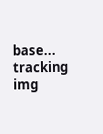base...
tracking img